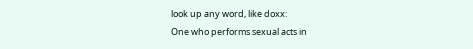look up any word, like doxx:
One who performs sexual acts in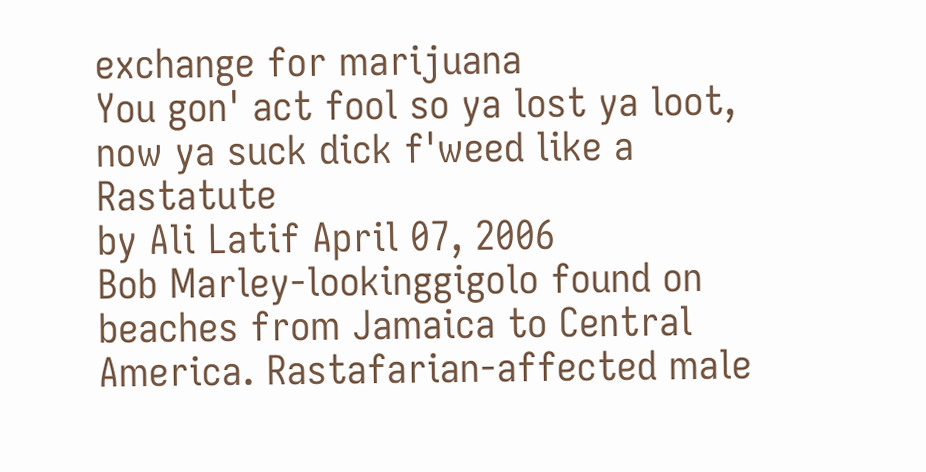exchange for marijuana
You gon' act fool so ya lost ya loot, now ya suck dick f'weed like a Rastatute
by Ali Latif April 07, 2006
Bob Marley-lookinggigolo found on beaches from Jamaica to Central America. Rastafarian-affected male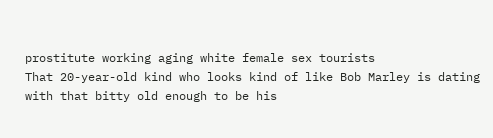prostitute working aging white female sex tourists
That 20-year-old kind who looks kind of like Bob Marley is dating with that bitty old enough to be his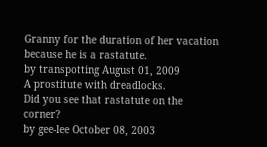Granny for the duration of her vacation because he is a rastatute.
by transpotting August 01, 2009
A prostitute with dreadlocks.
Did you see that rastatute on the corner?
by gee-lee October 08, 2003